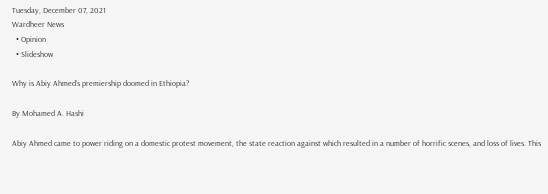Tuesday, December 07, 2021
Wardheer News
  • Opinion
  • Slideshow

Why is Abiy Ahmed’s premiership doomed in Ethiopia?

By Mohamed A. Hashi

Abiy Ahmed came to power riding on a domestic protest movement, the state reaction against which resulted in a number of horrific scenes, and loss of lives. This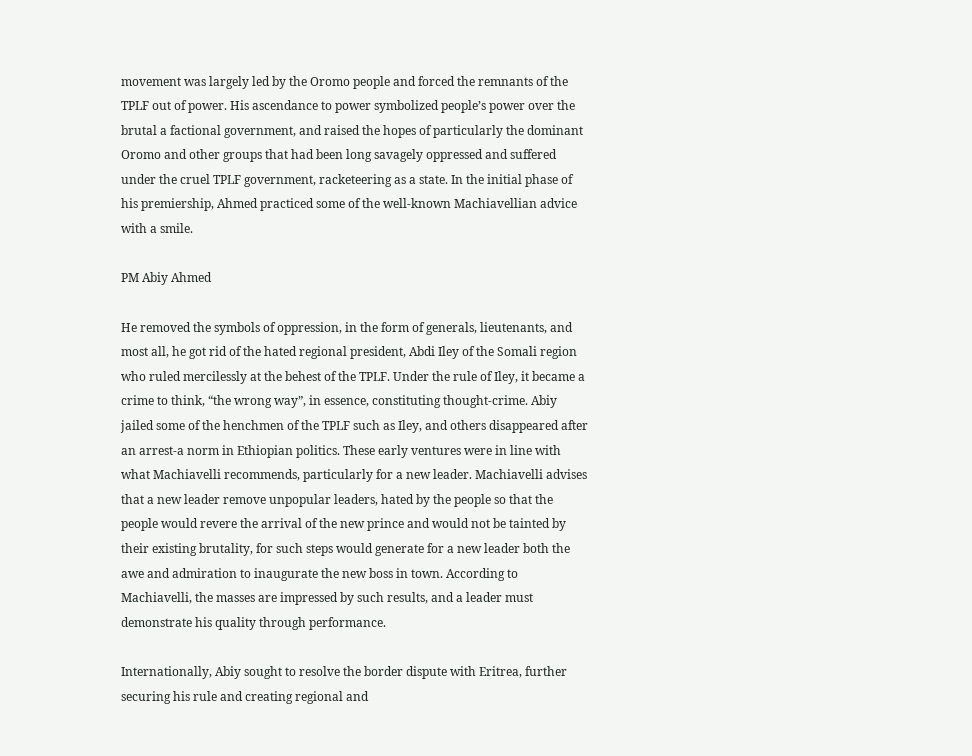movement was largely led by the Oromo people and forced the remnants of the TPLF out of power. His ascendance to power symbolized people’s power over the brutal a factional government, and raised the hopes of particularly the dominant Oromo and other groups that had been long savagely oppressed and suffered under the cruel TPLF government, racketeering as a state. In the initial phase of his premiership, Ahmed practiced some of the well-known Machiavellian advice with a smile.

PM Abiy Ahmed

He removed the symbols of oppression, in the form of generals, lieutenants, and most all, he got rid of the hated regional president, Abdi Iley of the Somali region who ruled mercilessly at the behest of the TPLF. Under the rule of Iley, it became a crime to think, “the wrong way”, in essence, constituting thought-crime. Abiy jailed some of the henchmen of the TPLF such as Iley, and others disappeared after an arrest-a norm in Ethiopian politics. These early ventures were in line with what Machiavelli recommends, particularly for a new leader. Machiavelli advises that a new leader remove unpopular leaders, hated by the people so that the people would revere the arrival of the new prince and would not be tainted by their existing brutality, for such steps would generate for a new leader both the awe and admiration to inaugurate the new boss in town. According to Machiavelli, the masses are impressed by such results, and a leader must demonstrate his quality through performance.

Internationally, Abiy sought to resolve the border dispute with Eritrea, further securing his rule and creating regional and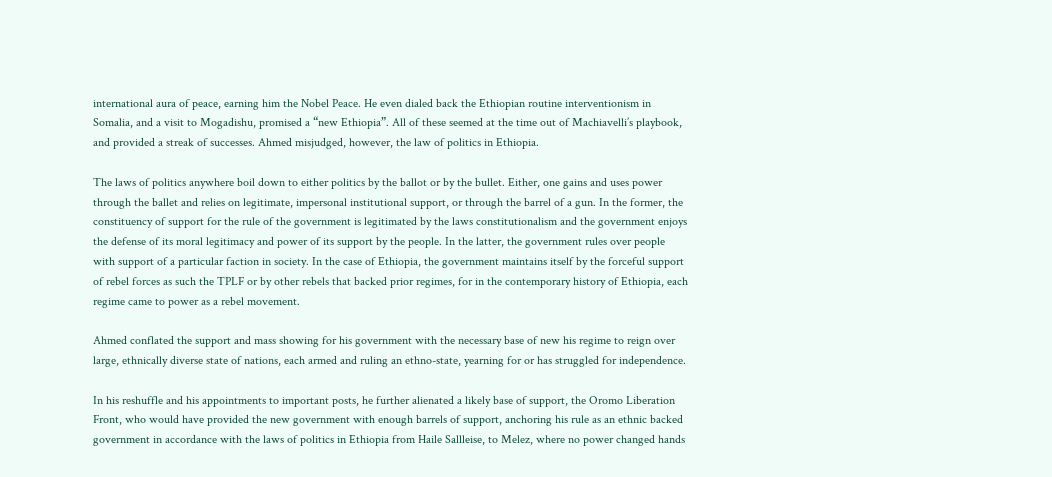international aura of peace, earning him the Nobel Peace. He even dialed back the Ethiopian routine interventionism in Somalia, and a visit to Mogadishu, promised a “new Ethiopia”. All of these seemed at the time out of Machiavelli’s playbook, and provided a streak of successes. Ahmed misjudged, however, the law of politics in Ethiopia.

The laws of politics anywhere boil down to either politics by the ballot or by the bullet. Either, one gains and uses power through the ballet and relies on legitimate, impersonal institutional support, or through the barrel of a gun. In the former, the constituency of support for the rule of the government is legitimated by the laws constitutionalism and the government enjoys the defense of its moral legitimacy and power of its support by the people. In the latter, the government rules over people with support of a particular faction in society. In the case of Ethiopia, the government maintains itself by the forceful support of rebel forces as such the TPLF or by other rebels that backed prior regimes, for in the contemporary history of Ethiopia, each regime came to power as a rebel movement.

Ahmed conflated the support and mass showing for his government with the necessary base of new his regime to reign over large, ethnically diverse state of nations, each armed and ruling an ethno-state, yearning for or has struggled for independence.

In his reshuffle and his appointments to important posts, he further alienated a likely base of support, the Oromo Liberation Front, who would have provided the new government with enough barrels of support, anchoring his rule as an ethnic backed government in accordance with the laws of politics in Ethiopia from Haile Sallleise, to Melez, where no power changed hands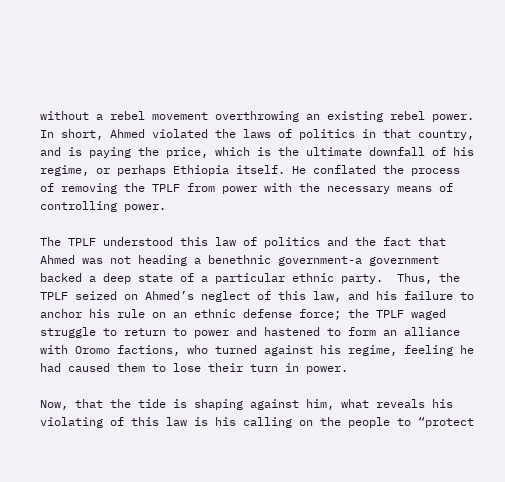without a rebel movement overthrowing an existing rebel power. In short, Ahmed violated the laws of politics in that country, and is paying the price, which is the ultimate downfall of his regime, or perhaps Ethiopia itself. He conflated the process of removing the TPLF from power with the necessary means of controlling power.

The TPLF understood this law of politics and the fact that Ahmed was not heading a benethnic government-a government backed a deep state of a particular ethnic party.  Thus, the TPLF seized on Ahmed’s neglect of this law, and his failure to anchor his rule on an ethnic defense force; the TPLF waged struggle to return to power and hastened to form an alliance with Oromo factions, who turned against his regime, feeling he had caused them to lose their turn in power.

Now, that the tide is shaping against him, what reveals his violating of this law is his calling on the people to “protect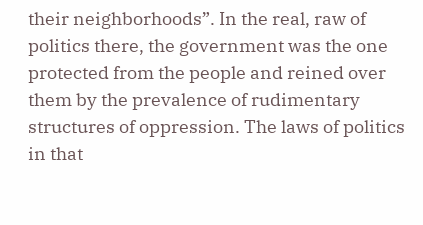their neighborhoods”. In the real, raw of politics there, the government was the one protected from the people and reined over them by the prevalence of rudimentary structures of oppression. The laws of politics in that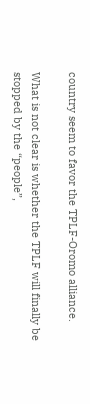country seem to favor the TPLF-Oromo alliance.

What is not clear is whether the TPLF will finally be stopped by the “people”,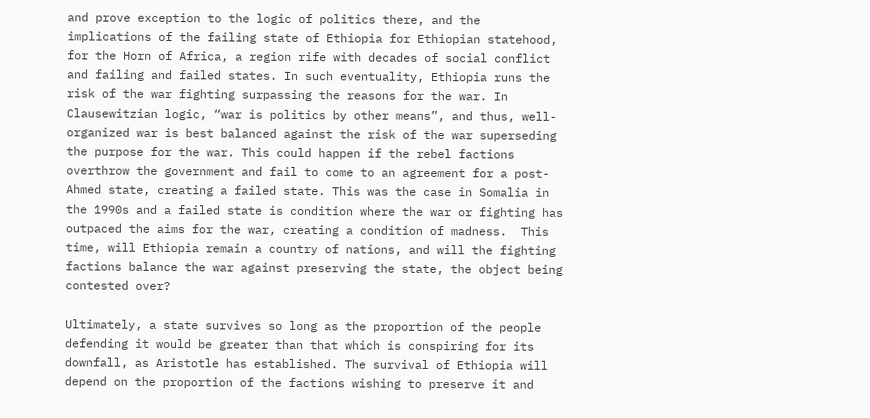and prove exception to the logic of politics there, and the implications of the failing state of Ethiopia for Ethiopian statehood, for the Horn of Africa, a region rife with decades of social conflict and failing and failed states. In such eventuality, Ethiopia runs the risk of the war fighting surpassing the reasons for the war. In Clausewitzian logic, “war is politics by other means”, and thus, well-organized war is best balanced against the risk of the war superseding the purpose for the war. This could happen if the rebel factions overthrow the government and fail to come to an agreement for a post-Ahmed state, creating a failed state. This was the case in Somalia in the 1990s and a failed state is condition where the war or fighting has outpaced the aims for the war, creating a condition of madness.  This time, will Ethiopia remain a country of nations, and will the fighting factions balance the war against preserving the state, the object being contested over?

Ultimately, a state survives so long as the proportion of the people defending it would be greater than that which is conspiring for its downfall, as Aristotle has established. The survival of Ethiopia will depend on the proportion of the factions wishing to preserve it and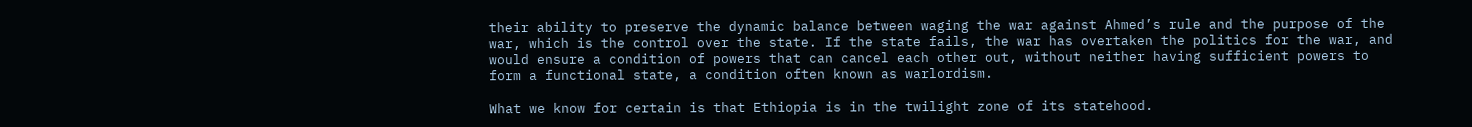their ability to preserve the dynamic balance between waging the war against Ahmed’s rule and the purpose of the war, which is the control over the state. If the state fails, the war has overtaken the politics for the war, and would ensure a condition of powers that can cancel each other out, without neither having sufficient powers to form a functional state, a condition often known as warlordism.

What we know for certain is that Ethiopia is in the twilight zone of its statehood.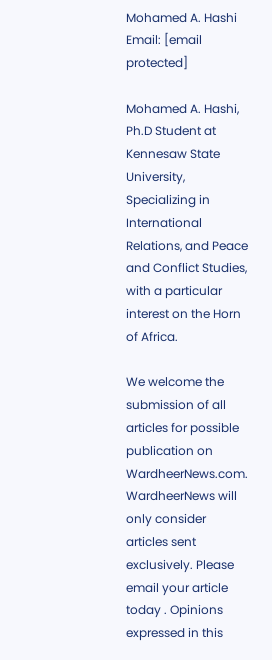Mohamed A. Hashi
Email: [email protected]

Mohamed A. Hashi, Ph.D Student at Kennesaw State University, Specializing in International Relations, and Peace and Conflict Studies, with a particular interest on the Horn of Africa.

We welcome the submission of all articles for possible publication on WardheerNews.com. WardheerNews will only consider articles sent exclusively. Please email your article today . Opinions expressed in this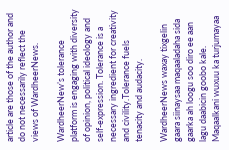article are those of the author and do not necessarily reflect the views of WardheerNews.

WardheerNew’s tolerance platform is engaging with diversity of opinion, political ideology and self-expression. Tolerance is a necessary ingredient for creativity and civility.Tolerance fuels tenacity and audacity.

WardheerNews waxay tixgelin gaara siinaysaa maqaaladaha sida gaarka ah loogu soo diro ee aan lagu daabicin goobo kale. Maqaalkani wuxuu ka turjumayaa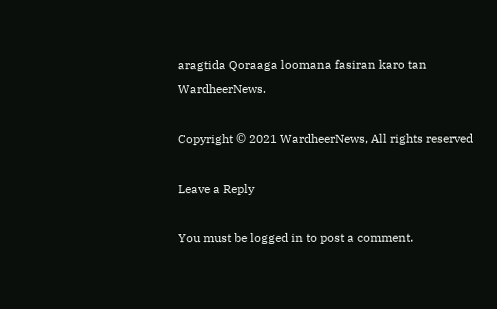aragtida Qoraaga loomana fasiran karo tan WardheerNews.

Copyright © 2021 WardheerNews, All rights reserved

Leave a Reply

You must be logged in to post a comment.